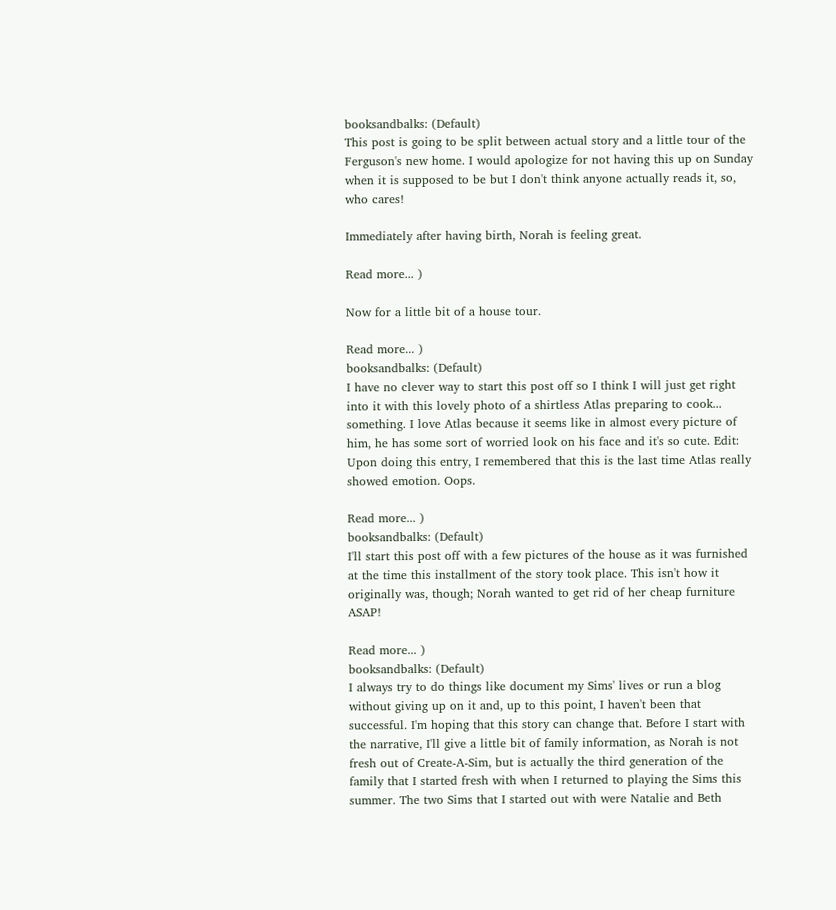booksandbalks: (Default)
This post is going to be split between actual story and a little tour of the Ferguson's new home. I would apologize for not having this up on Sunday when it is supposed to be but I don't think anyone actually reads it, so, who cares!

Immediately after having birth, Norah is feeling great.

Read more... )

Now for a little bit of a house tour.

Read more... )
booksandbalks: (Default)
I have no clever way to start this post off so I think I will just get right into it with this lovely photo of a shirtless Atlas preparing to cook... something. I love Atlas because it seems like in almost every picture of him, he has some sort of worried look on his face and it's so cute. Edit: Upon doing this entry, I remembered that this is the last time Atlas really showed emotion. Oops.

Read more... )
booksandbalks: (Default)
I'll start this post off with a few pictures of the house as it was furnished at the time this installment of the story took place. This isn't how it originally was, though; Norah wanted to get rid of her cheap furniture ASAP!

Read more... )
booksandbalks: (Default)
I always try to do things like document my Sims' lives or run a blog without giving up on it and, up to this point, I haven't been that successful. I'm hoping that this story can change that. Before I start with the narrative, I'll give a little bit of family information, as Norah is not fresh out of Create-A-Sim, but is actually the third generation of the family that I started fresh with when I returned to playing the Sims this summer. The two Sims that I started out with were Natalie and Beth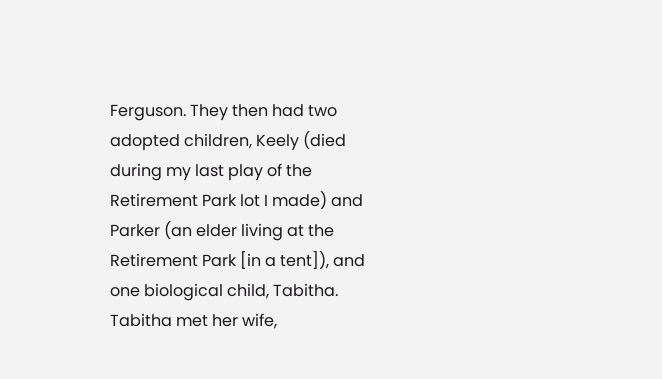Ferguson. They then had two adopted children, Keely (died during my last play of the Retirement Park lot I made) and Parker (an elder living at the Retirement Park [in a tent]), and one biological child, Tabitha. Tabitha met her wife,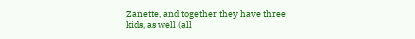Zanette, and together they have three kids, as well (all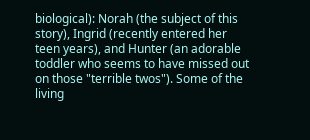biological): Norah (the subject of this story), Ingrid (recently entered her teen years), and Hunter (an adorable toddler who seems to have missed out on those "terrible twos"). Some of the living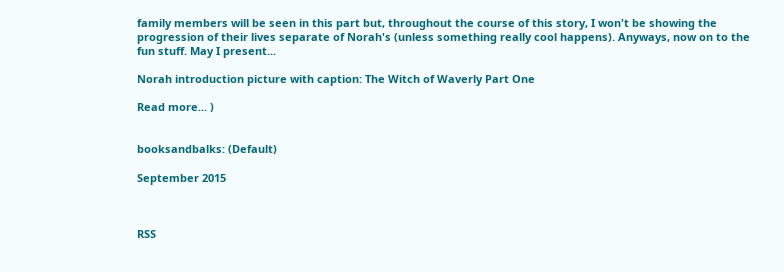family members will be seen in this part but, throughout the course of this story, I won't be showing the progression of their lives separate of Norah's (unless something really cool happens). Anyways, now on to the fun stuff. May I present...

Norah introduction picture with caption: The Witch of Waverly Part One

Read more... )


booksandbalks: (Default)

September 2015



RSS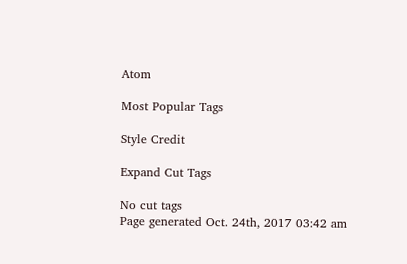Atom

Most Popular Tags

Style Credit

Expand Cut Tags

No cut tags
Page generated Oct. 24th, 2017 03:42 am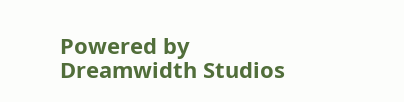Powered by Dreamwidth Studios